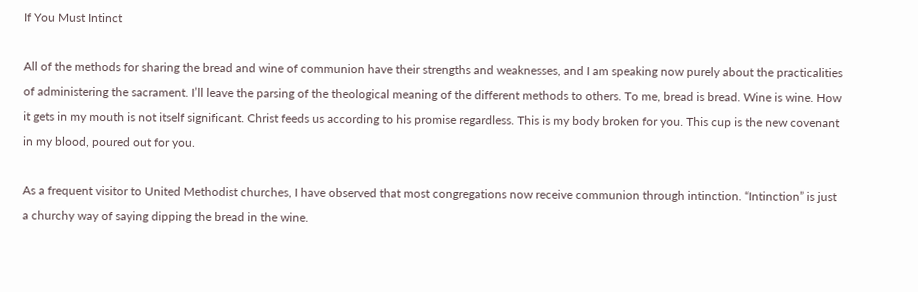If You Must Intinct

All of the methods for sharing the bread and wine of communion have their strengths and weaknesses, and I am speaking now purely about the practicalities of administering the sacrament. I’ll leave the parsing of the theological meaning of the different methods to others. To me, bread is bread. Wine is wine. How it gets in my mouth is not itself significant. Christ feeds us according to his promise regardless. This is my body broken for you. This cup is the new covenant in my blood, poured out for you.

As a frequent visitor to United Methodist churches, I have observed that most congregations now receive communion through intinction. “Intinction” is just a churchy way of saying dipping the bread in the wine.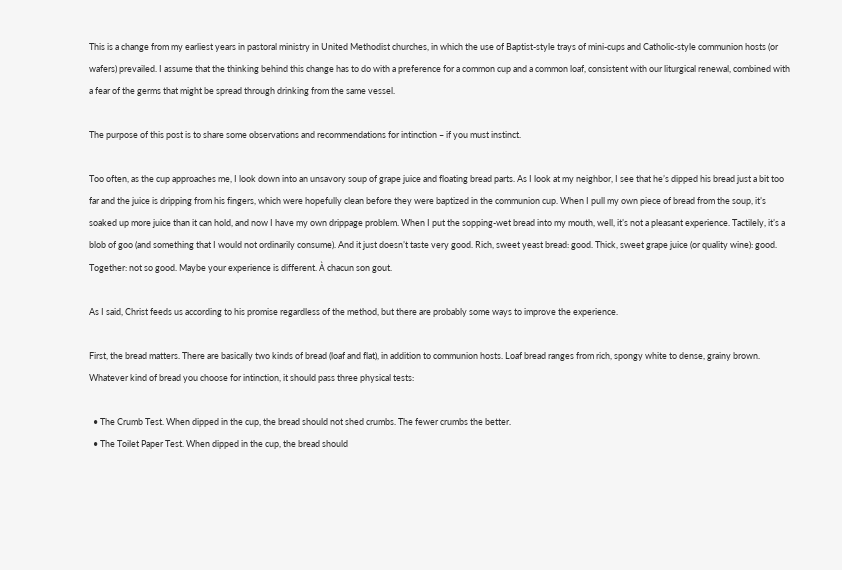This is a change from my earliest years in pastoral ministry in United Methodist churches, in which the use of Baptist-style trays of mini-cups and Catholic-style communion hosts (or wafers) prevailed. I assume that the thinking behind this change has to do with a preference for a common cup and a common loaf, consistent with our liturgical renewal, combined with a fear of the germs that might be spread through drinking from the same vessel.

The purpose of this post is to share some observations and recommendations for intinction – if you must instinct.

Too often, as the cup approaches me, I look down into an unsavory soup of grape juice and floating bread parts. As I look at my neighbor, I see that he’s dipped his bread just a bit too far and the juice is dripping from his fingers, which were hopefully clean before they were baptized in the communion cup. When I pull my own piece of bread from the soup, it’s soaked up more juice than it can hold, and now I have my own drippage problem. When I put the sopping-wet bread into my mouth, well, it’s not a pleasant experience. Tactilely, it’s a blob of goo (and something that I would not ordinarily consume). And it just doesn’t taste very good. Rich, sweet yeast bread: good. Thick, sweet grape juice (or quality wine): good. Together: not so good. Maybe your experience is different. À chacun son gout.

As I said, Christ feeds us according to his promise regardless of the method, but there are probably some ways to improve the experience.

First, the bread matters. There are basically two kinds of bread (loaf and flat), in addition to communion hosts. Loaf bread ranges from rich, spongy white to dense, grainy brown. Whatever kind of bread you choose for intinction, it should pass three physical tests:

  • The Crumb Test. When dipped in the cup, the bread should not shed crumbs. The fewer crumbs the better.
  • The Toilet Paper Test. When dipped in the cup, the bread should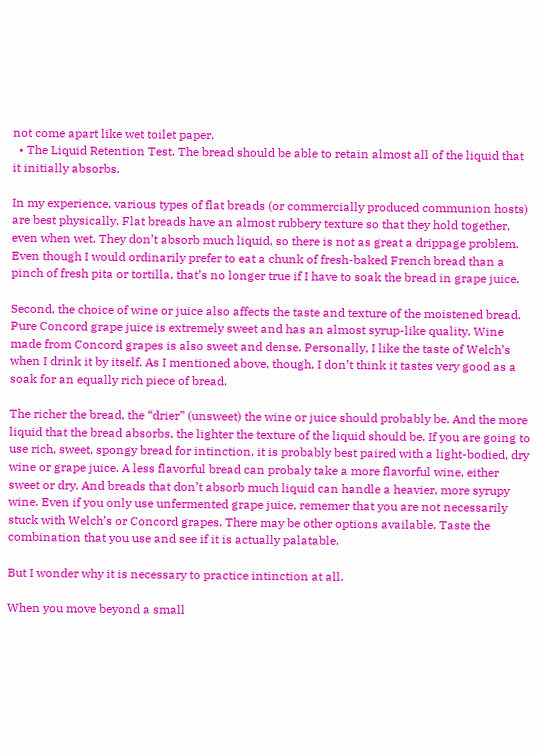not come apart like wet toilet paper.
  • The Liquid Retention Test. The bread should be able to retain almost all of the liquid that it initially absorbs.

In my experience, various types of flat breads (or commercially produced communion hosts) are best physically. Flat breads have an almost rubbery texture so that they hold together, even when wet. They don’t absorb much liquid, so there is not as great a drippage problem. Even though I would ordinarily prefer to eat a chunk of fresh-baked French bread than a pinch of fresh pita or tortilla, that’s no longer true if I have to soak the bread in grape juice.

Second, the choice of wine or juice also affects the taste and texture of the moistened bread. Pure Concord grape juice is extremely sweet and has an almost syrup-like quality. Wine made from Concord grapes is also sweet and dense. Personally, I like the taste of Welch’s when I drink it by itself. As I mentioned above, though, I don’t think it tastes very good as a soak for an equally rich piece of bread.

The richer the bread, the “drier” (unsweet) the wine or juice should probably be. And the more liquid that the bread absorbs, the lighter the texture of the liquid should be. If you are going to use rich, sweet, spongy bread for intinction, it is probably best paired with a light-bodied, dry wine or grape juice. A less flavorful bread can probaly take a more flavorful wine, either sweet or dry. And breads that don’t absorb much liquid can handle a heavier, more syrupy wine. Even if you only use unfermented grape juice, rememer that you are not necessarily stuck with Welch’s or Concord grapes. There may be other options available. Taste the combination that you use and see if it is actually palatable.

But I wonder why it is necessary to practice intinction at all.

When you move beyond a small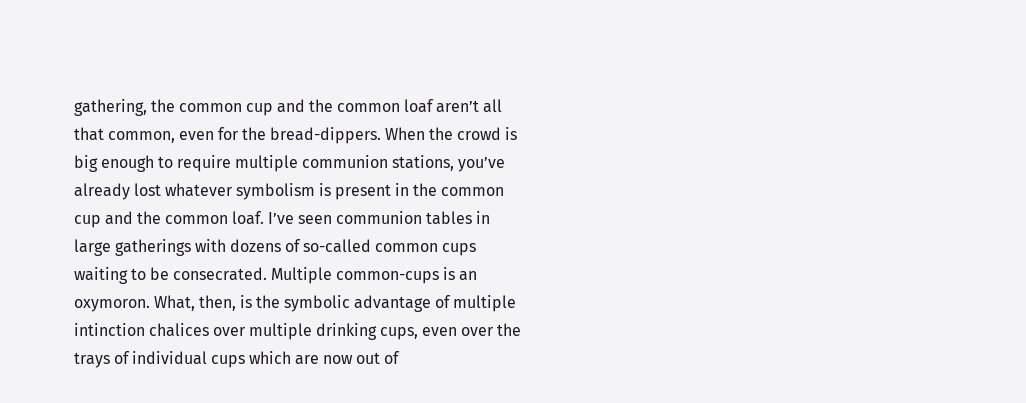gathering, the common cup and the common loaf aren’t all that common, even for the bread-dippers. When the crowd is big enough to require multiple communion stations, you’ve already lost whatever symbolism is present in the common cup and the common loaf. I’ve seen communion tables in large gatherings with dozens of so-called common cups waiting to be consecrated. Multiple common-cups is an oxymoron. What, then, is the symbolic advantage of multiple intinction chalices over multiple drinking cups, even over the trays of individual cups which are now out of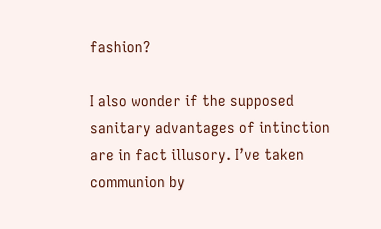fashion?

I also wonder if the supposed sanitary advantages of intinction are in fact illusory. I’ve taken communion by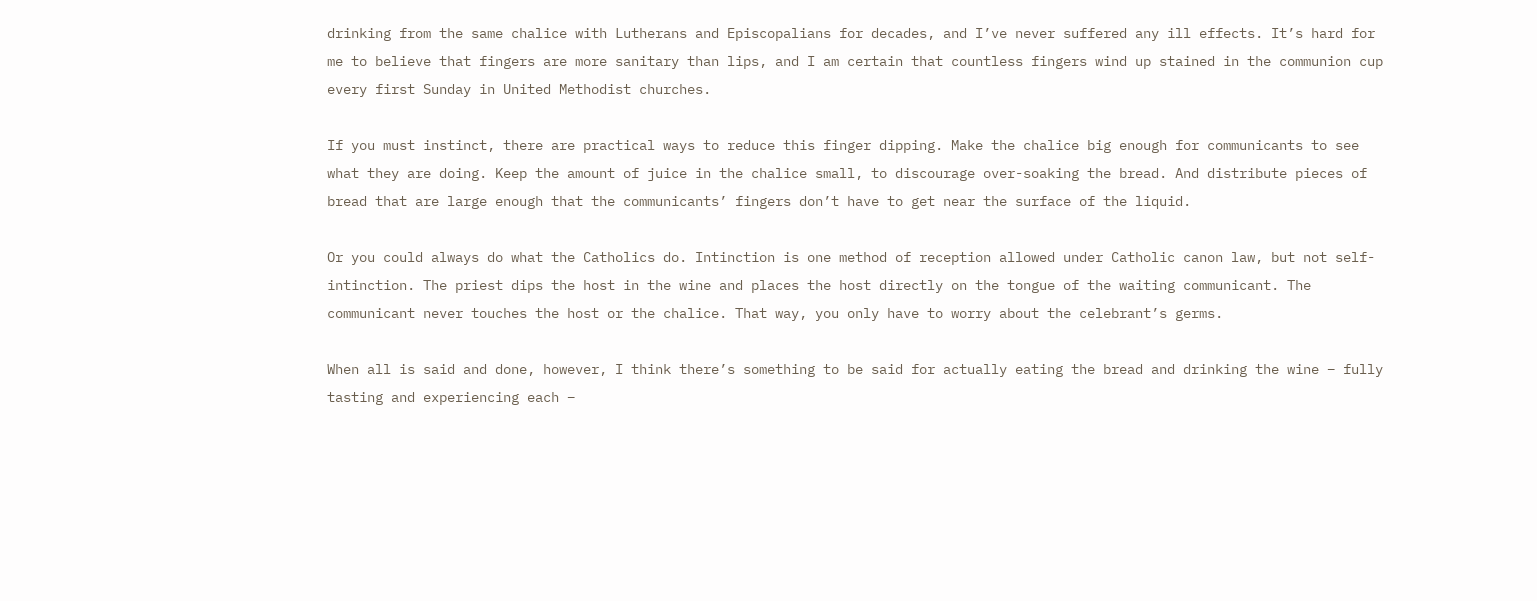drinking from the same chalice with Lutherans and Episcopalians for decades, and I’ve never suffered any ill effects. It’s hard for me to believe that fingers are more sanitary than lips, and I am certain that countless fingers wind up stained in the communion cup every first Sunday in United Methodist churches.

If you must instinct, there are practical ways to reduce this finger dipping. Make the chalice big enough for communicants to see what they are doing. Keep the amount of juice in the chalice small, to discourage over-soaking the bread. And distribute pieces of bread that are large enough that the communicants’ fingers don’t have to get near the surface of the liquid.

Or you could always do what the Catholics do. Intinction is one method of reception allowed under Catholic canon law, but not self-intinction. The priest dips the host in the wine and places the host directly on the tongue of the waiting communicant. The communicant never touches the host or the chalice. That way, you only have to worry about the celebrant’s germs.

When all is said and done, however, I think there’s something to be said for actually eating the bread and drinking the wine – fully tasting and experiencing each –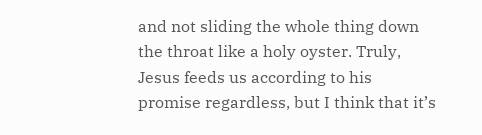and not sliding the whole thing down the throat like a holy oyster. Truly, Jesus feeds us according to his promise regardless, but I think that it’s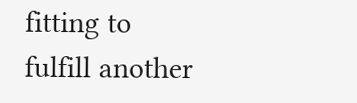fitting to fulfill another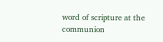word of scripture at the communion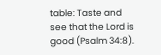table: Taste and see that the Lord is good (Psalm 34:8).